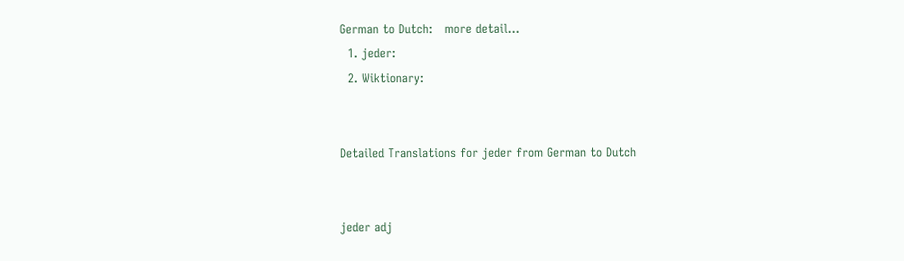German to Dutch:   more detail...
  1. jeder:
  2. Wiktionary:


Detailed Translations for jeder from German to Dutch


jeder adj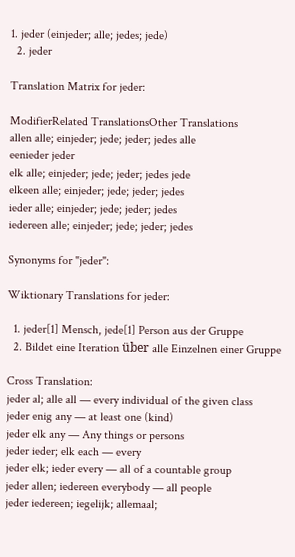1. jeder (einjeder; alle; jedes; jede)
  2. jeder

Translation Matrix for jeder:

ModifierRelated TranslationsOther Translations
allen alle; einjeder; jede; jeder; jedes alle
eenieder jeder
elk alle; einjeder; jede; jeder; jedes jede
elkeen alle; einjeder; jede; jeder; jedes
ieder alle; einjeder; jede; jeder; jedes
iedereen alle; einjeder; jede; jeder; jedes

Synonyms for "jeder":

Wiktionary Translations for jeder:

  1. jeder[1] Mensch, jede[1] Person aus der Gruppe
  2. Bildet eine Iteration über alle Einzelnen einer Gruppe

Cross Translation:
jeder al; alle all — every individual of the given class
jeder enig any — at least one (kind)
jeder elk any — Any things or persons
jeder ieder; elk each — every
jeder elk; ieder every — all of a countable group
jeder allen; iedereen everybody — all people
jeder iedereen; iegelijk; allemaal;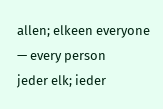allen; elkeen everyone — every person
jeder elk; ieder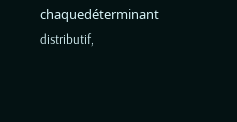chaquedéterminant distributif,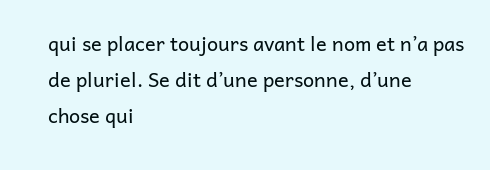qui se placer toujours avant le nom et n’a pas de pluriel. Se dit d’une personne, d’une chose qui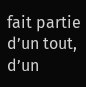fait partie d’un tout, d’un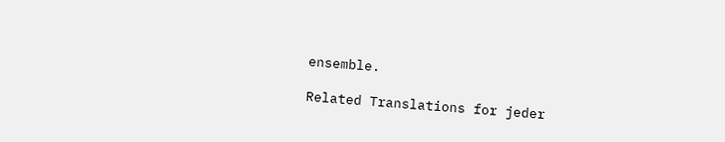ensemble.

Related Translations for jeder